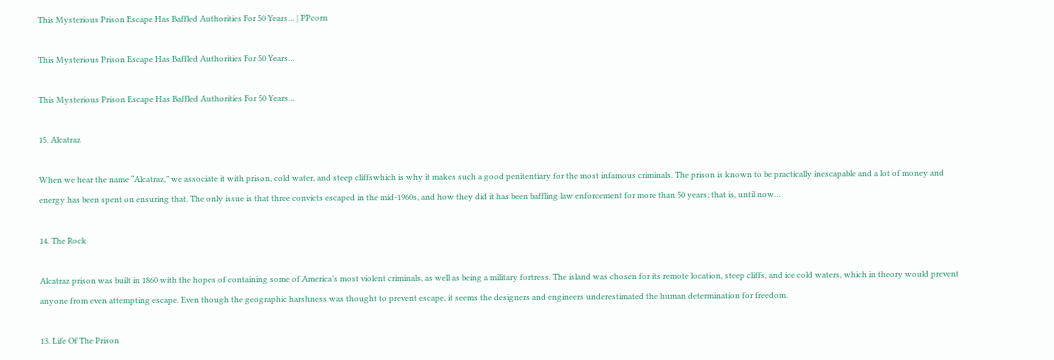This Mysterious Prison Escape Has Baffled Authorities For 50 Years… | PPcorn

This Mysterious Prison Escape Has Baffled Authorities For 50 Years…

This Mysterious Prison Escape Has Baffled Authorities For 50 Years…

15. Alcatraz

When we hear the name “Alcatraz,” we associate it with prison, cold water, and steep cliffswhich is why it makes such a good penitentiary for the most infamous criminals. The prison is known to be practically inescapable and a lot of money and energy has been spent on ensuring that. The only issue is that three convicts escaped in the mid-1960s, and how they did it has been baffling law enforcement for more than 50 years; that is, until now…

14. The Rock

Alcatraz prison was built in 1860 with the hopes of containing some of America’s most violent criminals, as well as being a military fortress. The island was chosen for its remote location, steep cliffs, and ice cold waters, which in theory would prevent anyone from even attempting escape. Even though the geographic harshness was thought to prevent escape, it seems the designers and engineers underestimated the human determination for freedom.

13. Life Of The Prison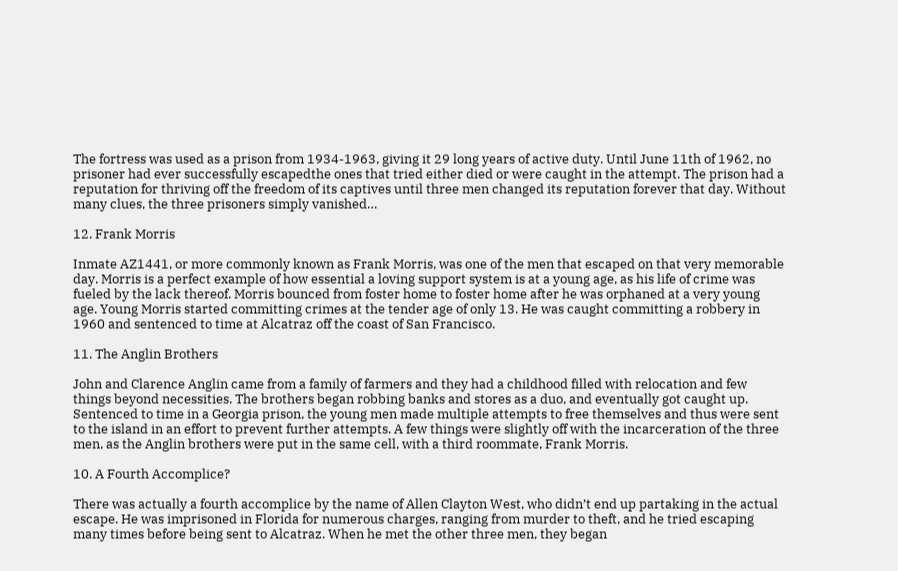The fortress was used as a prison from 1934-1963, giving it 29 long years of active duty. Until June 11th of 1962, no prisoner had ever successfully escapedthe ones that tried either died or were caught in the attempt. The prison had a reputation for thriving off the freedom of its captives until three men changed its reputation forever that day. Without many clues, the three prisoners simply vanished…

12. Frank Morris

Inmate AZ1441, or more commonly known as Frank Morris, was one of the men that escaped on that very memorable day. Morris is a perfect example of how essential a loving support system is at a young age, as his life of crime was fueled by the lack thereof. Morris bounced from foster home to foster home after he was orphaned at a very young age. Young Morris started committing crimes at the tender age of only 13. He was caught committing a robbery in 1960 and sentenced to time at Alcatraz off the coast of San Francisco.

11. The Anglin Brothers

John and Clarence Anglin came from a family of farmers and they had a childhood filled with relocation and few things beyond necessities. The brothers began robbing banks and stores as a duo, and eventually got caught up. Sentenced to time in a Georgia prison, the young men made multiple attempts to free themselves and thus were sent to the island in an effort to prevent further attempts. A few things were slightly off with the incarceration of the three men, as the Anglin brothers were put in the same cell, with a third roommate, Frank Morris.

10. A Fourth Accomplice?

There was actually a fourth accomplice by the name of Allen Clayton West, who didn’t end up partaking in the actual escape. He was imprisoned in Florida for numerous charges, ranging from murder to theft, and he tried escaping many times before being sent to Alcatraz. When he met the other three men, they began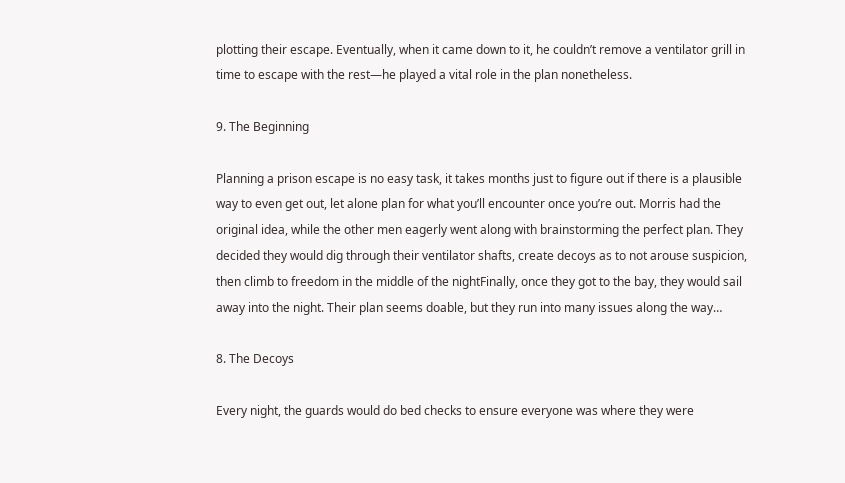plotting their escape. Eventually, when it came down to it, he couldn’t remove a ventilator grill in time to escape with the rest—he played a vital role in the plan nonetheless.

9. The Beginning

Planning a prison escape is no easy task, it takes months just to figure out if there is a plausible way to even get out, let alone plan for what you’ll encounter once you’re out. Morris had the original idea, while the other men eagerly went along with brainstorming the perfect plan. They decided they would dig through their ventilator shafts, create decoys as to not arouse suspicion, then climb to freedom in the middle of the nightFinally, once they got to the bay, they would sail away into the night. Their plan seems doable, but they run into many issues along the way…

8. The Decoys

Every night, the guards would do bed checks to ensure everyone was where they were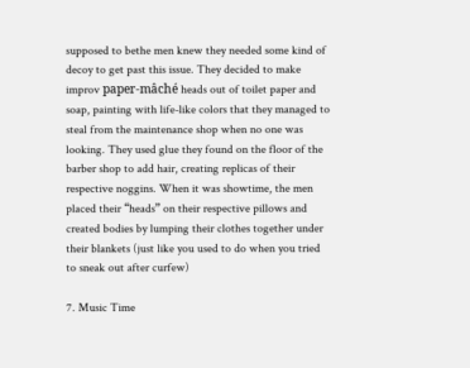supposed to bethe men knew they needed some kind of decoy to get past this issue. They decided to make improv paper-mâché heads out of toilet paper and soap, painting with life-like colors that they managed to steal from the maintenance shop when no one was looking. They used glue they found on the floor of the barber shop to add hair, creating replicas of their respective noggins. When it was showtime, the men placed their “heads” on their respective pillows and created bodies by lumping their clothes together under their blankets (just like you used to do when you tried to sneak out after curfew)

7. Music Time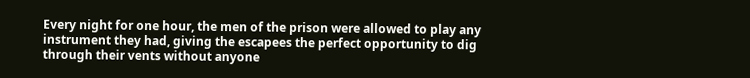Every night for one hour, the men of the prison were allowed to play any instrument they had, giving the escapees the perfect opportunity to dig through their vents without anyone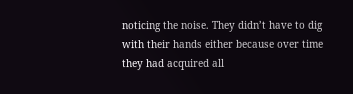noticing the noise. They didn’t have to dig with their hands either because over time they had acquired all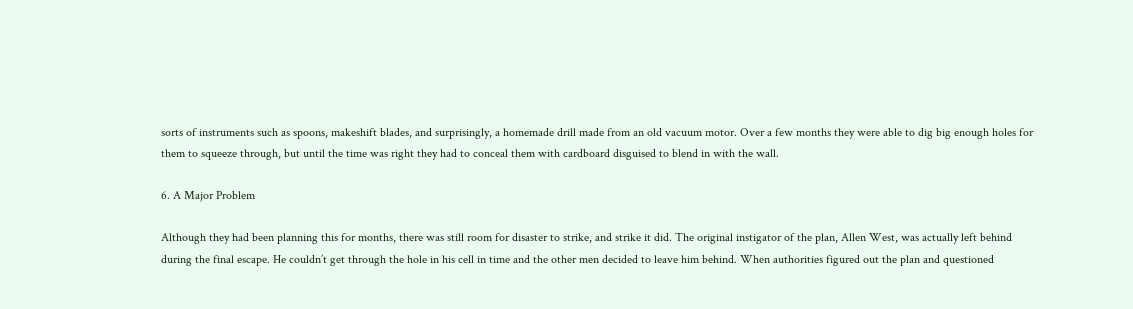sorts of instruments such as spoons, makeshift blades, and surprisingly, a homemade drill made from an old vacuum motor. Over a few months they were able to dig big enough holes for them to squeeze through, but until the time was right they had to conceal them with cardboard disguised to blend in with the wall.

6. A Major Problem

Although they had been planning this for months, there was still room for disaster to strike, and strike it did. The original instigator of the plan, Allen West, was actually left behind during the final escape. He couldn’t get through the hole in his cell in time and the other men decided to leave him behind. When authorities figured out the plan and questioned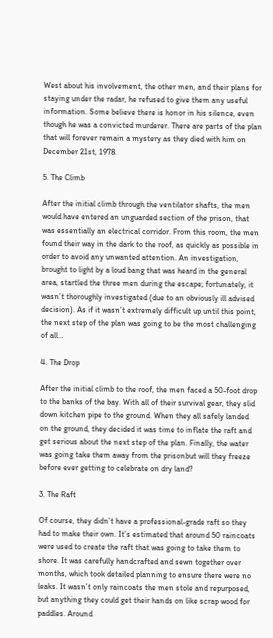West about his involvement, the other men, and their plans for staying under the radar, he refused to give them any useful information. Some believe there is honor in his silence, even though he was a convicted murderer. There are parts of the plan that will forever remain a mystery as they died with him on December 21st, 1978.

5. The Climb

After the initial climb through the ventilator shafts, the men would have entered an unguarded section of the prison, that was essentially an electrical corridor. From this room, the men found their way in the dark to the roof, as quickly as possible in order to avoid any unwanted attention. An investigation, brought to light by a loud bang that was heard in the general area, startled the three men during the escape; fortunately, it wasn’t thoroughly investigated (due to an obviously ill advised decision). As if it wasn’t extremely difficult up until this point, the next step of the plan was going to be the most challenging of all…

4. The Drop

After the initial climb to the roof, the men faced a 50-foot drop to the banks of the bay. With all of their survival gear, they slid down kitchen pipe to the ground. When they all safely landed on the ground, they decided it was time to inflate the raft and get serious about the next step of the plan. Finally, the water was going take them away from the prisonbut will they freeze before ever getting to celebrate on dry land?

3. The Raft

Of course, they didn’t have a professional-grade raft so they had to make their own. It’s estimated that around 50 raincoats were used to create the raft that was going to take them to shore. It was carefully handcrafted and sewn together over months, which took detailed planning to ensure there were no leaks. It wasn’t only raincoats the men stole and repurposed, but anything they could get their hands on like scrap wood for paddles. Around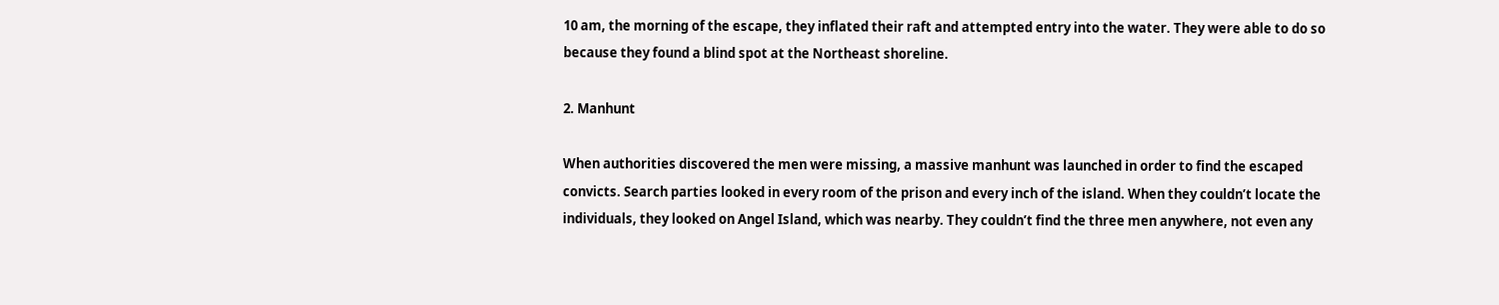10 am, the morning of the escape, they inflated their raft and attempted entry into the water. They were able to do so because they found a blind spot at the Northeast shoreline.

2. Manhunt

When authorities discovered the men were missing, a massive manhunt was launched in order to find the escaped convicts. Search parties looked in every room of the prison and every inch of the island. When they couldn’t locate the individuals, they looked on Angel Island, which was nearby. They couldn’t find the three men anywhere, not even any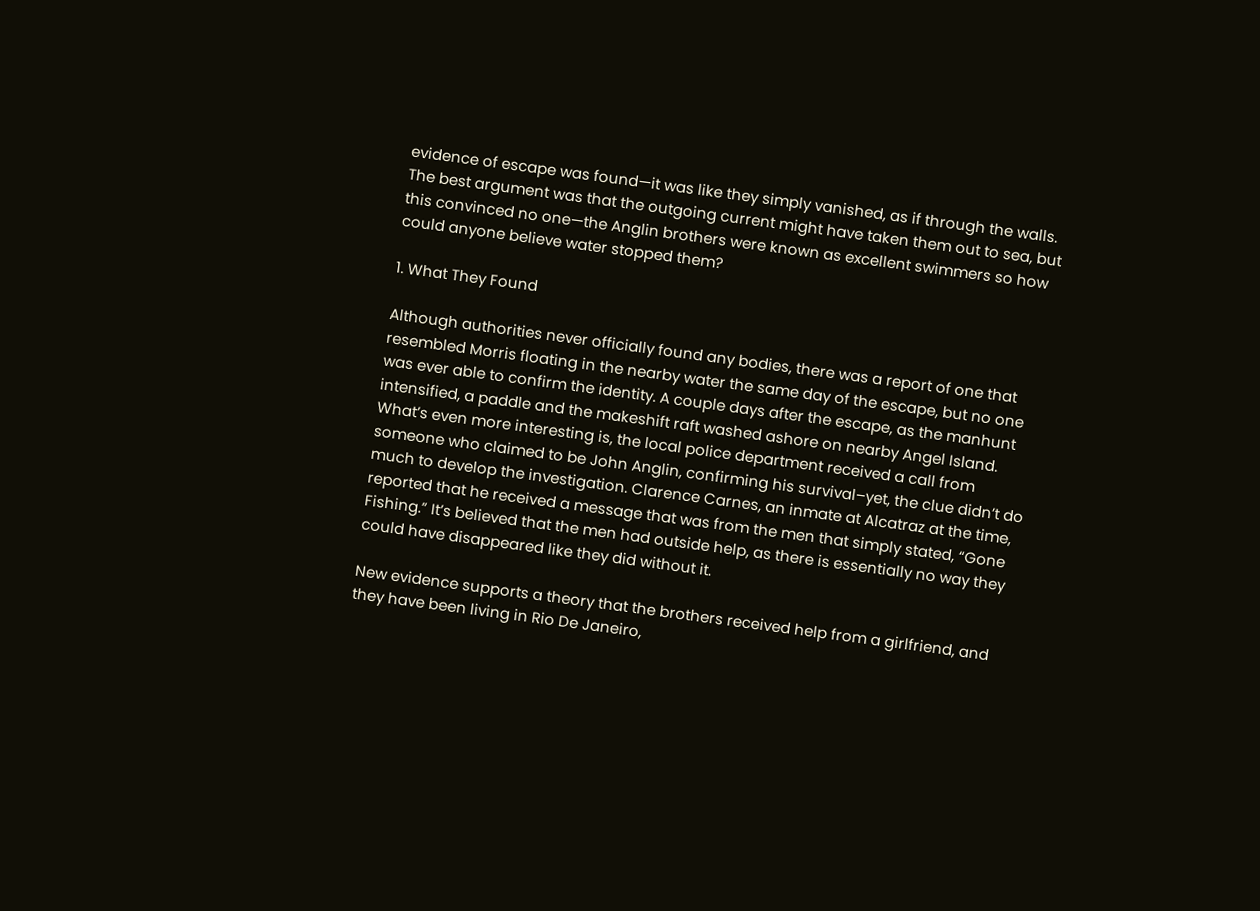evidence of escape was found—it was like they simply vanished, as if through the walls. The best argument was that the outgoing current might have taken them out to sea, but this convinced no one—the Anglin brothers were known as excellent swimmers so how could anyone believe water stopped them?

1. What They Found

Although authorities never officially found any bodies, there was a report of one that resembled Morris floating in the nearby water the same day of the escape, but no one was ever able to confirm the identity. A couple days after the escape, as the manhunt intensified, a paddle and the makeshift raft washed ashore on nearby Angel Island. What’s even more interesting is, the local police department received a call from someone who claimed to be John Anglin, confirming his survival–yet, the clue didn’t do much to develop the investigation. Clarence Carnes, an inmate at Alcatraz at the time, reported that he received a message that was from the men that simply stated, “Gone Fishing.” It’s believed that the men had outside help, as there is essentially no way they could have disappeared like they did without it.

New evidence supports a theory that the brothers received help from a girlfriend, and they have been living in Rio De Janeiro,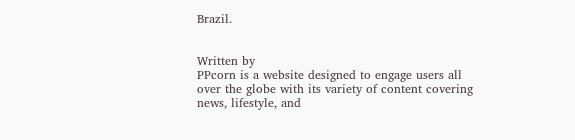Brazil.


Written by
PPcorn is a website designed to engage users all over the globe with its variety of content covering news, lifestyle, and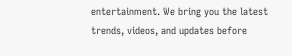entertainment. We bring you the latest trends, videos, and updates before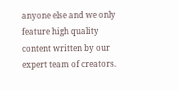anyone else and we only feature high quality content written by our expert team of creators.